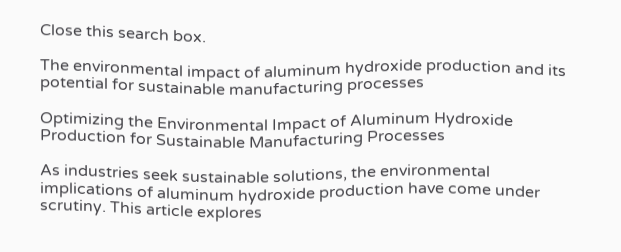Close this search box.

The environmental impact of aluminum hydroxide production and its potential for sustainable manufacturing processes

Optimizing the Environmental Impact of Aluminum Hydroxide Production for Sustainable Manufacturing Processes

As industries seek sustainable solutions, the environmental implications of aluminum hydroxide production have come under scrutiny. This article explores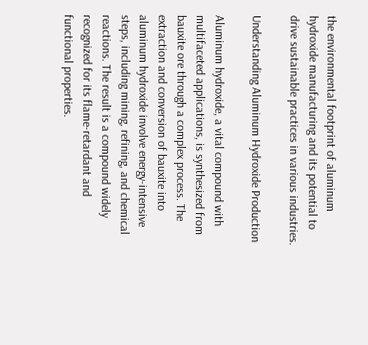the environmental footprint of aluminum hydroxide manufacturing and its potential to drive sustainable practices in various industries.

Understanding Aluminum Hydroxide Production

Aluminum hydroxide, a vital compound with multifaceted applications, is synthesized from bauxite ore through a complex process. The extraction and conversion of bauxite into aluminum hydroxide involve energy-intensive steps, including mining, refining, and chemical reactions. The result is a compound widely recognized for its flame-retardant and functional properties.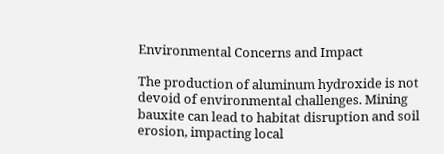Environmental Concerns and Impact

The production of aluminum hydroxide is not devoid of environmental challenges. Mining bauxite can lead to habitat disruption and soil erosion, impacting local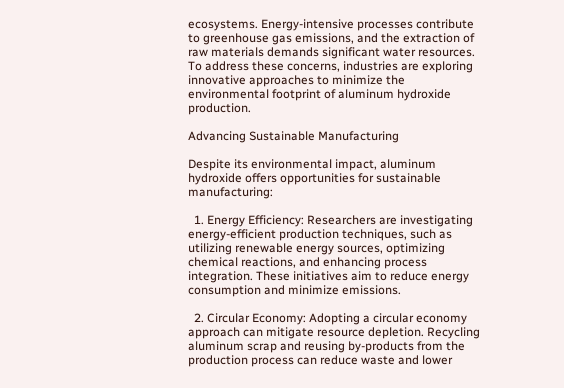ecosystems. Energy-intensive processes contribute to greenhouse gas emissions, and the extraction of raw materials demands significant water resources. To address these concerns, industries are exploring innovative approaches to minimize the environmental footprint of aluminum hydroxide production.

Advancing Sustainable Manufacturing

Despite its environmental impact, aluminum hydroxide offers opportunities for sustainable manufacturing:

  1. Energy Efficiency: Researchers are investigating energy-efficient production techniques, such as utilizing renewable energy sources, optimizing chemical reactions, and enhancing process integration. These initiatives aim to reduce energy consumption and minimize emissions.

  2. Circular Economy: Adopting a circular economy approach can mitigate resource depletion. Recycling aluminum scrap and reusing by-products from the production process can reduce waste and lower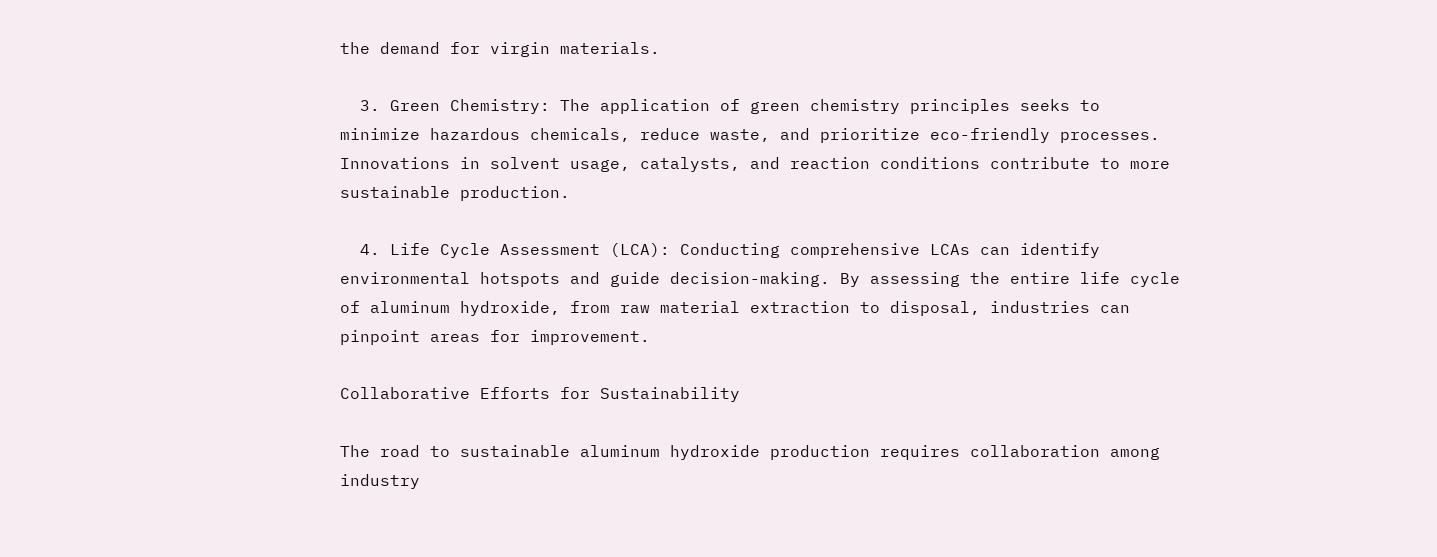the demand for virgin materials.

  3. Green Chemistry: The application of green chemistry principles seeks to minimize hazardous chemicals, reduce waste, and prioritize eco-friendly processes. Innovations in solvent usage, catalysts, and reaction conditions contribute to more sustainable production.

  4. Life Cycle Assessment (LCA): Conducting comprehensive LCAs can identify environmental hotspots and guide decision-making. By assessing the entire life cycle of aluminum hydroxide, from raw material extraction to disposal, industries can pinpoint areas for improvement.

Collaborative Efforts for Sustainability

The road to sustainable aluminum hydroxide production requires collaboration among industry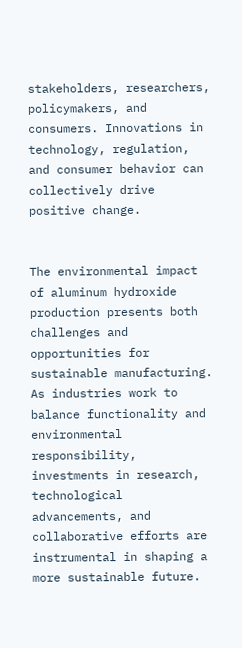stakeholders, researchers, policymakers, and consumers. Innovations in technology, regulation, and consumer behavior can collectively drive positive change.


The environmental impact of aluminum hydroxide production presents both challenges and opportunities for sustainable manufacturing. As industries work to balance functionality and environmental responsibility, investments in research, technological advancements, and collaborative efforts are instrumental in shaping a more sustainable future.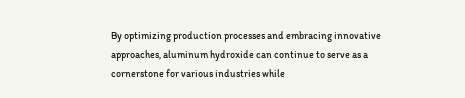By optimizing production processes and embracing innovative approaches, aluminum hydroxide can continue to serve as a cornerstone for various industries while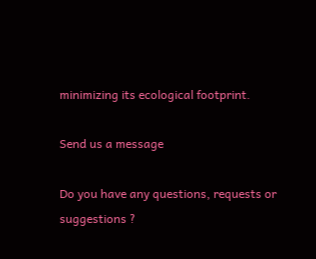minimizing its ecological footprint.

Send us a message

Do you have any questions, requests or suggestions ?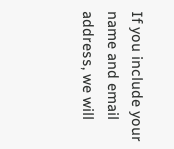If you include your name and email address, we will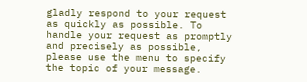gladly respond to your request as quickly as possible. To handle your request as promptly and precisely as possible, please use the menu to specify the topic of your message.